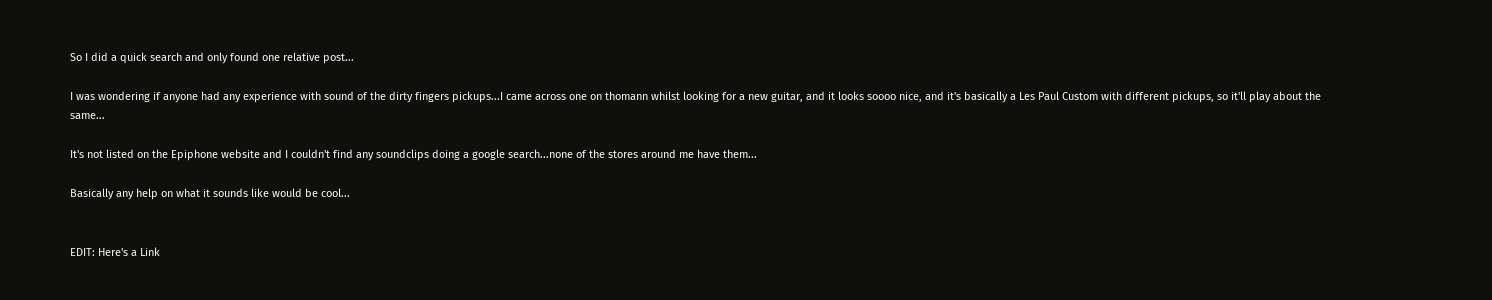So I did a quick search and only found one relative post...

I was wondering if anyone had any experience with sound of the dirty fingers pickups...I came across one on thomann whilst looking for a new guitar, and it looks soooo nice, and it's basically a Les Paul Custom with different pickups, so it'll play about the same...

It's not listed on the Epiphone website and I couldn't find any soundclips doing a google search...none of the stores around me have them...

Basically any help on what it sounds like would be cool...


EDIT: Here's a Link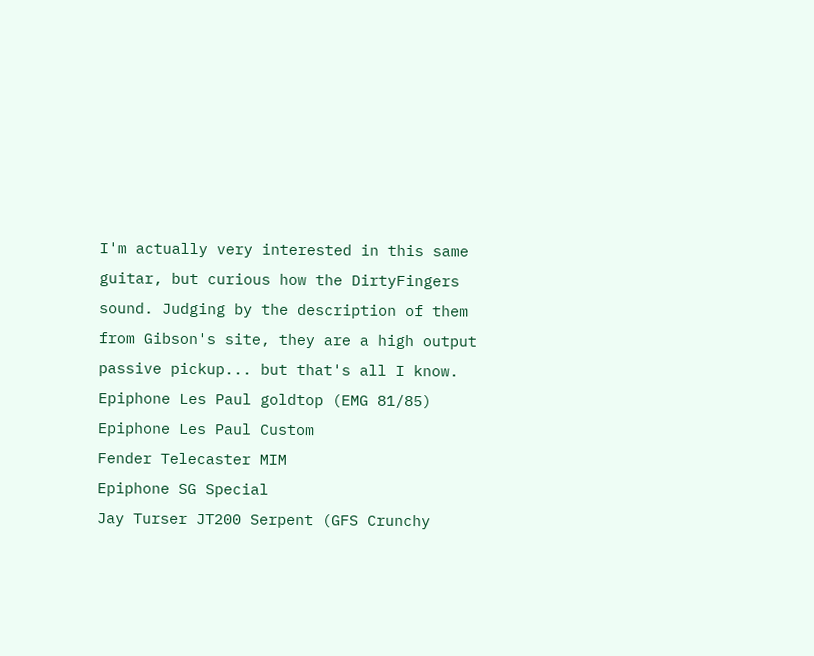I'm actually very interested in this same guitar, but curious how the DirtyFingers sound. Judging by the description of them from Gibson's site, they are a high output passive pickup... but that's all I know.
Epiphone Les Paul goldtop (EMG 81/85)
Epiphone Les Paul Custom
Fender Telecaster MIM
Epiphone SG Special
Jay Turser JT200 Serpent (GFS Crunchy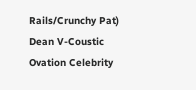Rails/Crunchy Pat)
Dean V-Coustic
Ovation Celebrity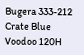Bugera 333-212
Crate Blue Voodoo 120H